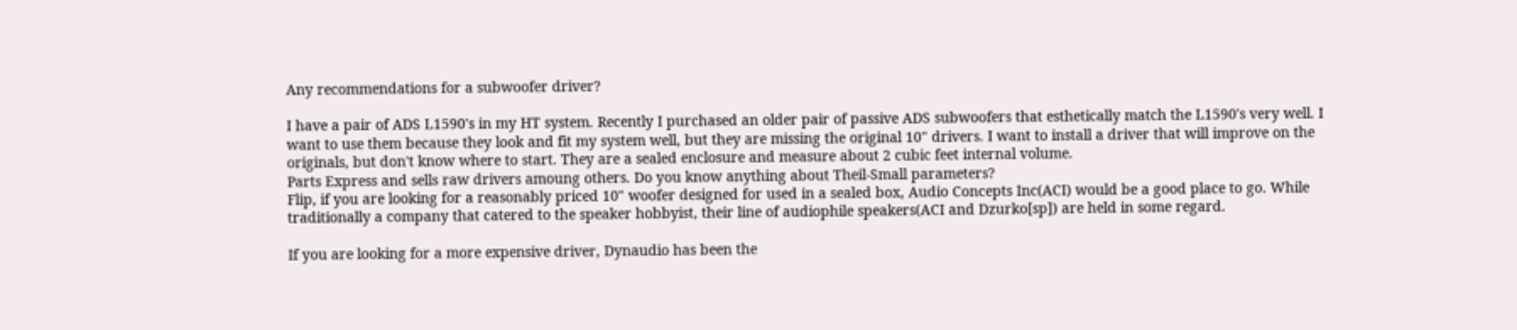Any recommendations for a subwoofer driver?

I have a pair of ADS L1590's in my HT system. Recently I purchased an older pair of passive ADS subwoofers that esthetically match the L1590's very well. I want to use them because they look and fit my system well, but they are missing the original 10" drivers. I want to install a driver that will improve on the originals, but don't know where to start. They are a sealed enclosure and measure about 2 cubic feet internal volume.
Parts Express and sells raw drivers amoung others. Do you know anything about Theil-Small parameters?
Flip, if you are looking for a reasonably priced 10" woofer designed for used in a sealed box, Audio Concepts Inc(ACI) would be a good place to go. While traditionally a company that catered to the speaker hobbyist, their line of audiophile speakers(ACI and Dzurko[sp]) are held in some regard.

If you are looking for a more expensive driver, Dynaudio has been the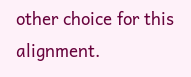other choice for this alignment.